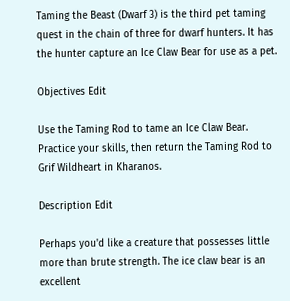Taming the Beast (Dwarf 3) is the third pet taming quest in the chain of three for dwarf hunters. It has the hunter capture an Ice Claw Bear for use as a pet.

Objectives Edit

Use the Taming Rod to tame an Ice Claw Bear. Practice your skills, then return the Taming Rod to Grif Wildheart in Kharanos.

Description Edit

Perhaps you'd like a creature that possesses little more than brute strength. The ice claw bear is an excellent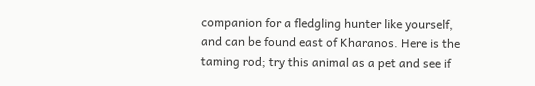companion for a fledgling hunter like yourself, and can be found east of Kharanos. Here is the taming rod; try this animal as a pet and see if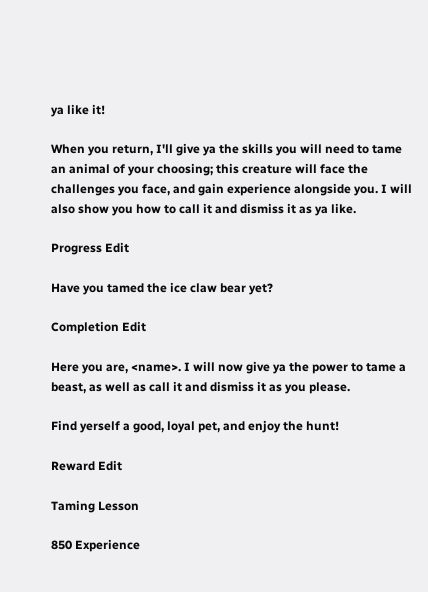ya like it!

When you return, I'll give ya the skills you will need to tame an animal of your choosing; this creature will face the challenges you face, and gain experience alongside you. I will also show you how to call it and dismiss it as ya like.

Progress Edit

Have you tamed the ice claw bear yet?

Completion Edit

Here you are, <name>. I will now give ya the power to tame a beast, as well as call it and dismiss it as you please.

Find yerself a good, loyal pet, and enjoy the hunt!

Reward Edit

Taming Lesson

850 Experience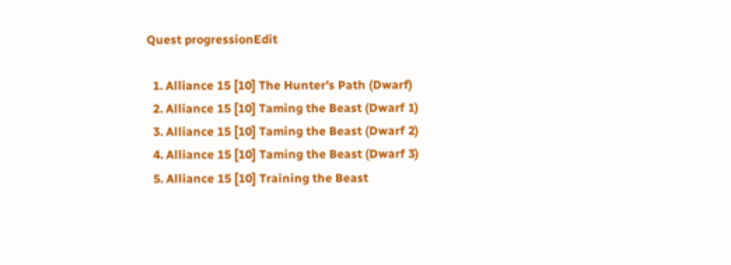Quest progressionEdit

  1. Alliance 15 [10] The Hunter's Path (Dwarf)
  2. Alliance 15 [10] Taming the Beast (Dwarf 1)
  3. Alliance 15 [10] Taming the Beast (Dwarf 2)
  4. Alliance 15 [10] Taming the Beast (Dwarf 3)
  5. Alliance 15 [10] Training the Beast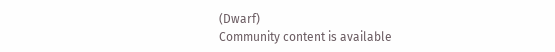(Dwarf)
Community content is available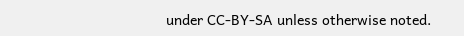under CC-BY-SA unless otherwise noted.